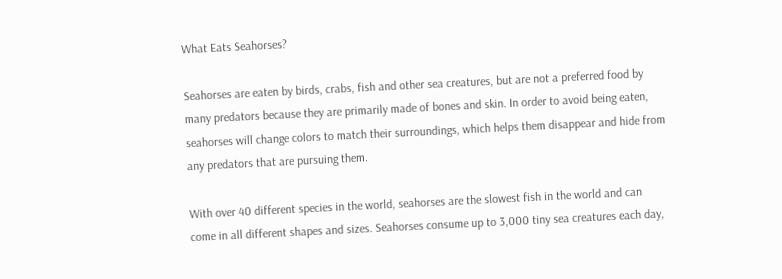What Eats Seahorses?

Seahorses are eaten by birds, crabs, fish and other sea creatures, but are not a preferred food by many predators because they are primarily made of bones and skin. In order to avoid being eaten, seahorses will change colors to match their surroundings, which helps them disappear and hide from any predators that are pursuing them.

With over 40 different species in the world, seahorses are the slowest fish in the world and can come in all different shapes and sizes. Seahorses consume up to 3,000 tiny sea creatures each day,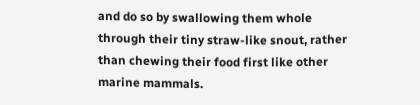and do so by swallowing them whole through their tiny straw-like snout, rather than chewing their food first like other marine mammals.